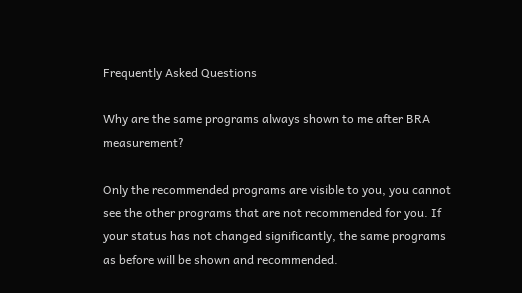Frequently Asked Questions

Why are the same programs always shown to me after BRA measurement?

Only the recommended programs are visible to you, you cannot see the other programs that are not recommended for you. If your status has not changed significantly, the same programs as before will be shown and recommended.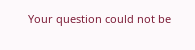Your question could not be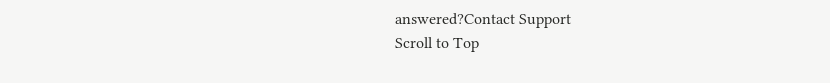answered?Contact Support
Scroll to Top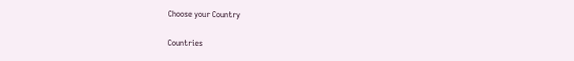Choose your Country

Countries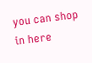you can shop in here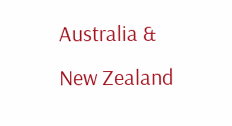Australia & New Zealand